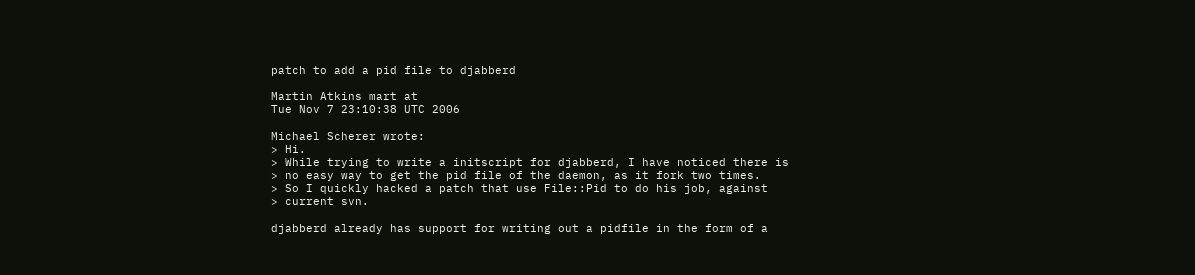patch to add a pid file to djabberd

Martin Atkins mart at
Tue Nov 7 23:10:38 UTC 2006

Michael Scherer wrote:
> Hi.
> While trying to write a initscript for djabberd, I have noticed there is
> no easy way to get the pid file of the daemon, as it fork two times.
> So I quickly hacked a patch that use File::Pid to do his job, against
> current svn.

djabberd already has support for writing out a pidfile in the form of a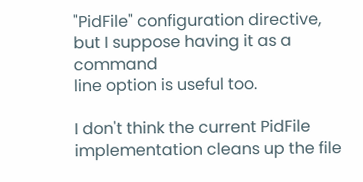"PidFile" configuration directive, but I suppose having it as a command
line option is useful too.

I don't think the current PidFile implementation cleans up the file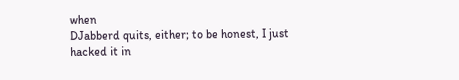when
DJabberd quits, either; to be honest, I just hacked it in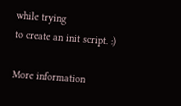while trying
to create an init script. :)

More information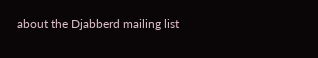about the Djabberd mailing list